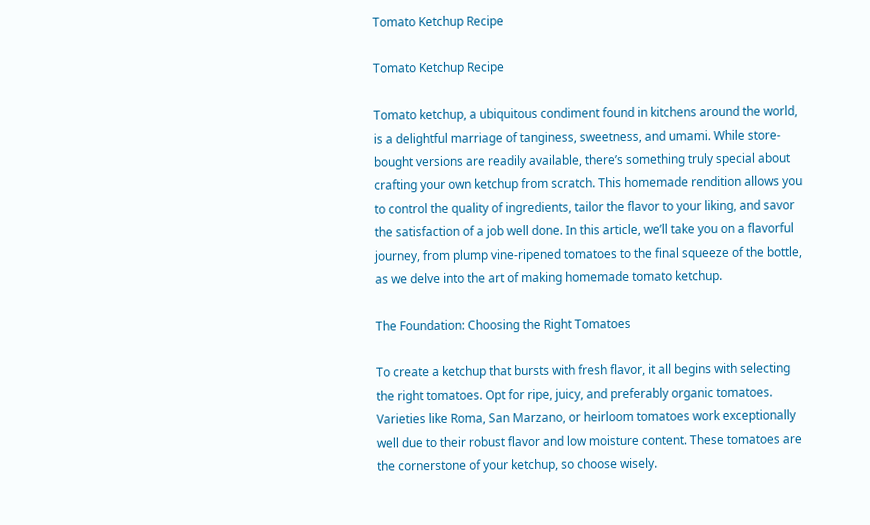Tomato Ketchup Recipe

Tomato Ketchup Recipe

Tomato ketchup, a ubiquitous condiment found in kitchens around the world, is a delightful marriage of tanginess, sweetness, and umami. While store-bought versions are readily available, there’s something truly special about crafting your own ketchup from scratch. This homemade rendition allows you to control the quality of ingredients, tailor the flavor to your liking, and savor the satisfaction of a job well done. In this article, we’ll take you on a flavorful journey, from plump vine-ripened tomatoes to the final squeeze of the bottle, as we delve into the art of making homemade tomato ketchup.

The Foundation: Choosing the Right Tomatoes

To create a ketchup that bursts with fresh flavor, it all begins with selecting the right tomatoes. Opt for ripe, juicy, and preferably organic tomatoes. Varieties like Roma, San Marzano, or heirloom tomatoes work exceptionally well due to their robust flavor and low moisture content. These tomatoes are the cornerstone of your ketchup, so choose wisely.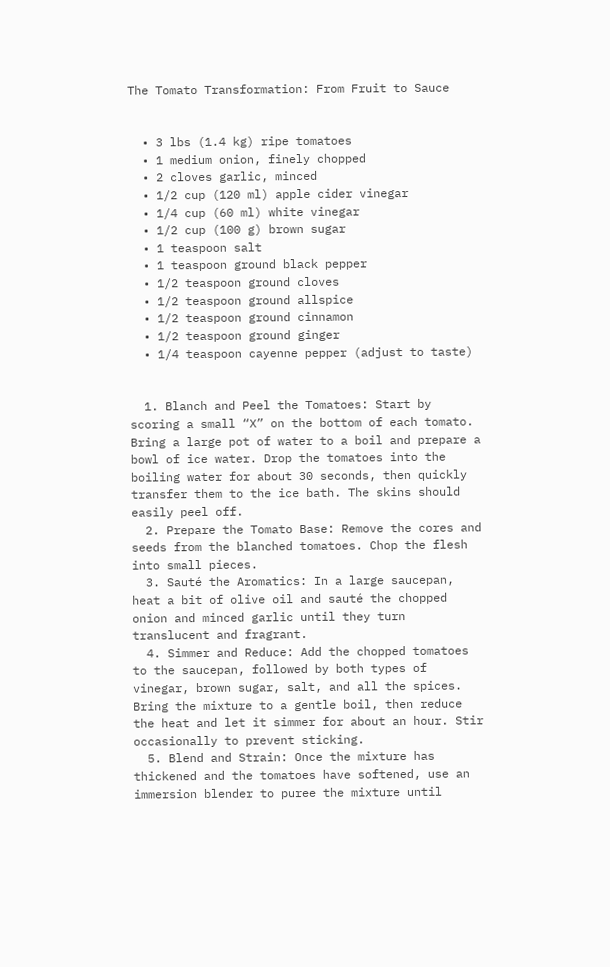The Tomato Transformation: From Fruit to Sauce


  • 3 lbs (1.4 kg) ripe tomatoes
  • 1 medium onion, finely chopped
  • 2 cloves garlic, minced
  • 1/2 cup (120 ml) apple cider vinegar
  • 1/4 cup (60 ml) white vinegar
  • 1/2 cup (100 g) brown sugar
  • 1 teaspoon salt
  • 1 teaspoon ground black pepper
  • 1/2 teaspoon ground cloves
  • 1/2 teaspoon ground allspice
  • 1/2 teaspoon ground cinnamon
  • 1/2 teaspoon ground ginger
  • 1/4 teaspoon cayenne pepper (adjust to taste)


  1. Blanch and Peel the Tomatoes: Start by scoring a small “X” on the bottom of each tomato. Bring a large pot of water to a boil and prepare a bowl of ice water. Drop the tomatoes into the boiling water for about 30 seconds, then quickly transfer them to the ice bath. The skins should easily peel off.
  2. Prepare the Tomato Base: Remove the cores and seeds from the blanched tomatoes. Chop the flesh into small pieces.
  3. Sauté the Aromatics: In a large saucepan, heat a bit of olive oil and sauté the chopped onion and minced garlic until they turn translucent and fragrant.
  4. Simmer and Reduce: Add the chopped tomatoes to the saucepan, followed by both types of vinegar, brown sugar, salt, and all the spices. Bring the mixture to a gentle boil, then reduce the heat and let it simmer for about an hour. Stir occasionally to prevent sticking.
  5. Blend and Strain: Once the mixture has thickened and the tomatoes have softened, use an immersion blender to puree the mixture until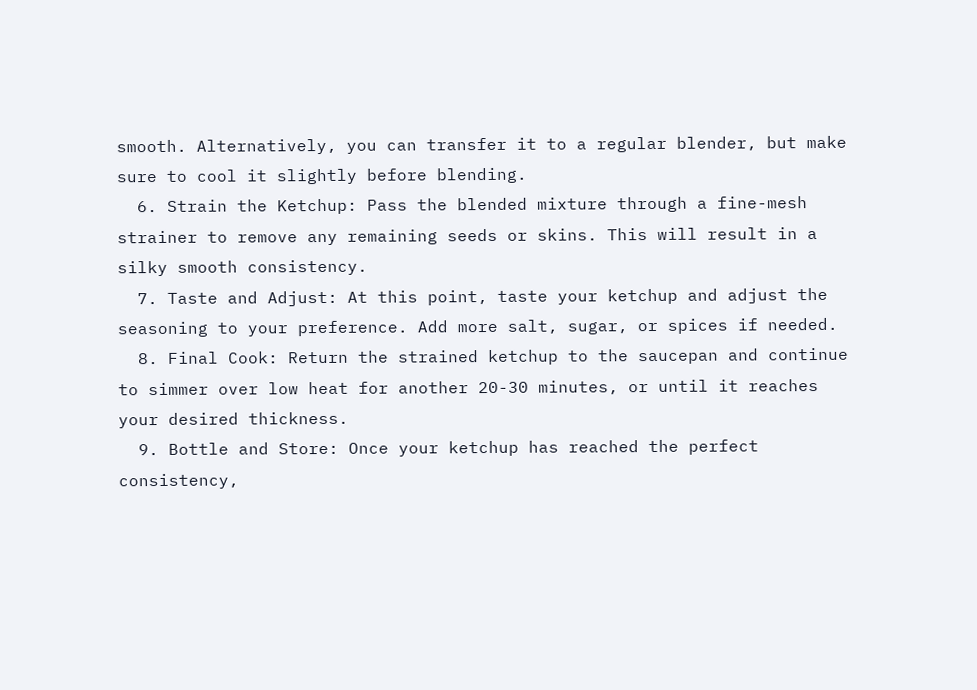smooth. Alternatively, you can transfer it to a regular blender, but make sure to cool it slightly before blending.
  6. Strain the Ketchup: Pass the blended mixture through a fine-mesh strainer to remove any remaining seeds or skins. This will result in a silky smooth consistency.
  7. Taste and Adjust: At this point, taste your ketchup and adjust the seasoning to your preference. Add more salt, sugar, or spices if needed.
  8. Final Cook: Return the strained ketchup to the saucepan and continue to simmer over low heat for another 20-30 minutes, or until it reaches your desired thickness.
  9. Bottle and Store: Once your ketchup has reached the perfect consistency,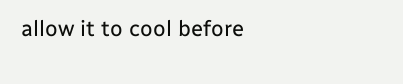allow it to cool before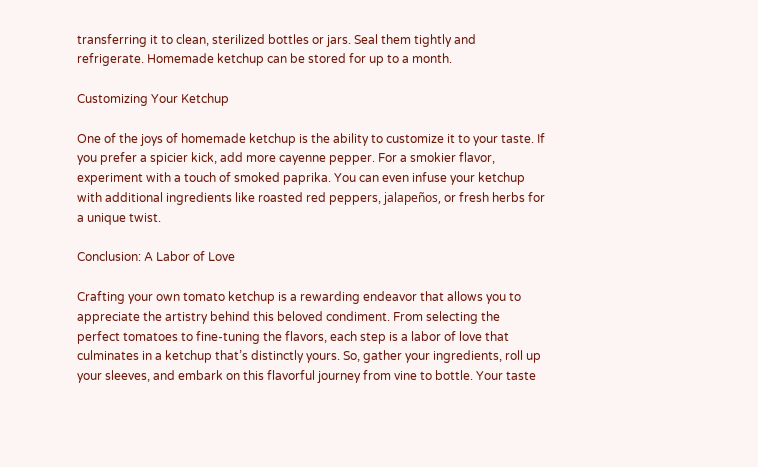transferring it to clean, sterilized bottles or jars. Seal them tightly and refrigerate. Homemade ketchup can be stored for up to a month.

Customizing Your Ketchup

One of the joys of homemade ketchup is the ability to customize it to your taste. If you prefer a spicier kick, add more cayenne pepper. For a smokier flavor, experiment with a touch of smoked paprika. You can even infuse your ketchup with additional ingredients like roasted red peppers, jalapeños, or fresh herbs for a unique twist.

Conclusion: A Labor of Love

Crafting your own tomato ketchup is a rewarding endeavor that allows you to appreciate the artistry behind this beloved condiment. From selecting the perfect tomatoes to fine-tuning the flavors, each step is a labor of love that culminates in a ketchup that’s distinctly yours. So, gather your ingredients, roll up your sleeves, and embark on this flavorful journey from vine to bottle. Your taste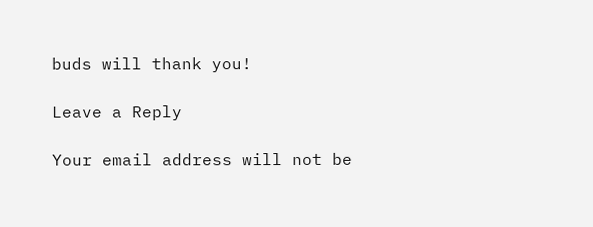buds will thank you!

Leave a Reply

Your email address will not be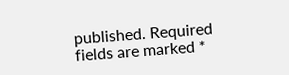published. Required fields are marked *